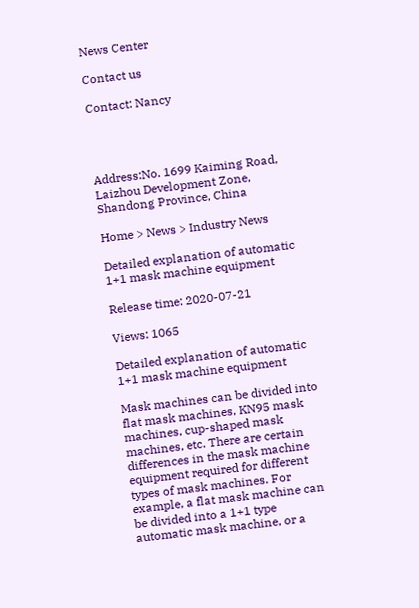News Center

Contact us

Contact: Nancy




Address:No. 1699 Kaiming Road, Laizhou Development Zone, Shandong Province, China

Home > News > Industry News

Detailed explanation of automatic 1+1 mask machine equipment

Release time: 2020-07-21

Views: 1065

Detailed explanation of automatic 1+1 mask machine equipment

Mask machines can be divided into flat mask machines, KN95 mask machines, cup-shaped mask machines, etc. There are certain differences in the mask machine equipment required for different types of mask machines. For example, a flat mask machine can be divided into a 1+1 type automatic mask machine, or a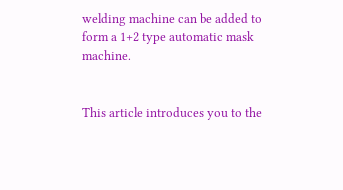welding machine can be added to form a 1+2 type automatic mask machine.


This article introduces you to the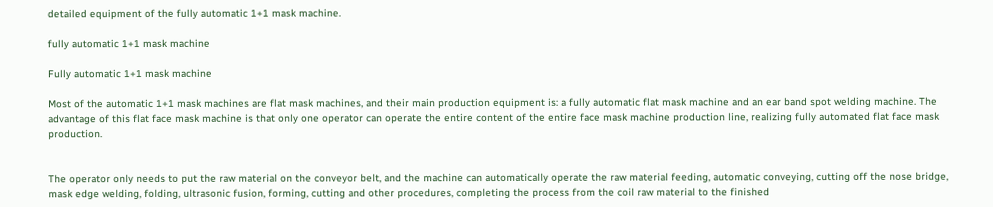detailed equipment of the fully automatic 1+1 mask machine.

fully automatic 1+1 mask machine

Fully automatic 1+1 mask machine

Most of the automatic 1+1 mask machines are flat mask machines, and their main production equipment is: a fully automatic flat mask machine and an ear band spot welding machine. The advantage of this flat face mask machine is that only one operator can operate the entire content of the entire face mask machine production line, realizing fully automated flat face mask production.


The operator only needs to put the raw material on the conveyor belt, and the machine can automatically operate the raw material feeding, automatic conveying, cutting off the nose bridge, mask edge welding, folding, ultrasonic fusion, forming, cutting and other procedures, completing the process from the coil raw material to the finished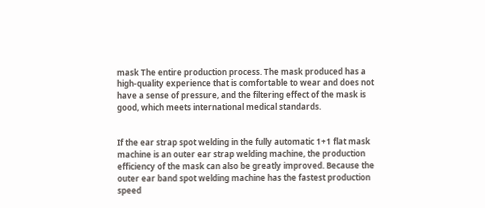mask The entire production process. The mask produced has a high-quality experience that is comfortable to wear and does not have a sense of pressure, and the filtering effect of the mask is good, which meets international medical standards.


If the ear strap spot welding in the fully automatic 1+1 flat mask machine is an outer ear strap welding machine, the production efficiency of the mask can also be greatly improved. Because the outer ear band spot welding machine has the fastest production speed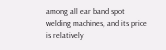among all ear band spot welding machines, and its price is relatively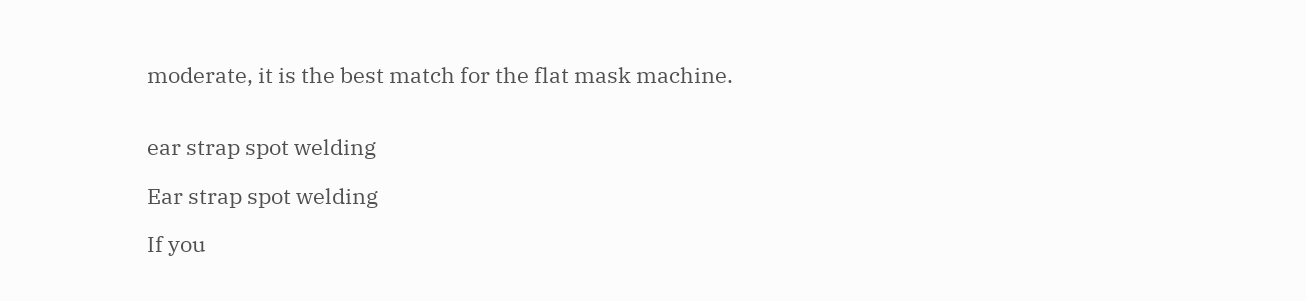moderate, it is the best match for the flat mask machine.


ear strap spot welding

Ear strap spot welding

If you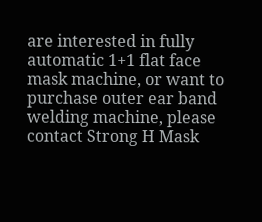are interested in fully automatic 1+1 flat face mask machine, or want to purchase outer ear band welding machine, please contact Strong H Mask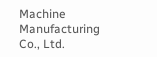Machine Manufacturing Co., Ltd.